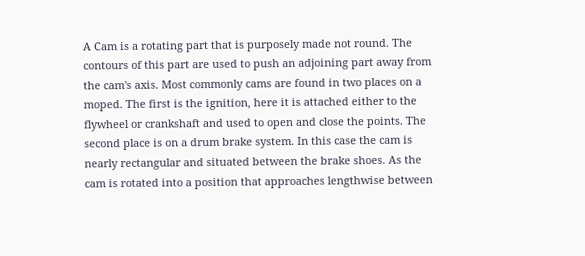A Cam is a rotating part that is purposely made not round. The contours of this part are used to push an adjoining part away from the cam's axis. Most commonly cams are found in two places on a moped. The first is the ignition, here it is attached either to the flywheel or crankshaft and used to open and close the points. The second place is on a drum brake system. In this case the cam is nearly rectangular and situated between the brake shoes. As the cam is rotated into a position that approaches lengthwise between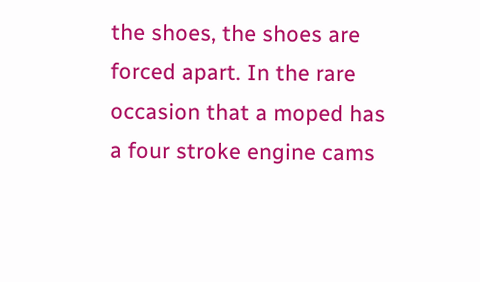the shoes, the shoes are forced apart. In the rare occasion that a moped has a four stroke engine cams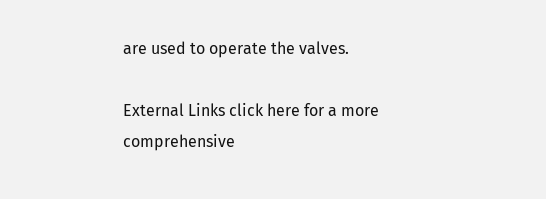are used to operate the valves.

External Links click here for a more comprehensive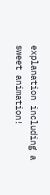explanation including a sweet animation!